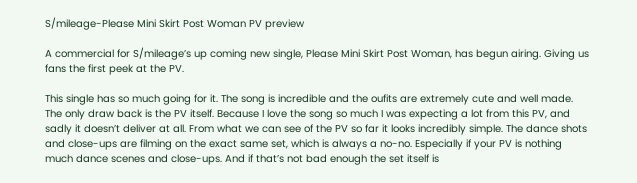S/mileage-Please Mini Skirt Post Woman PV preview

A commercial for S/mileage’s up coming new single, Please Mini Skirt Post Woman, has begun airing. Giving us fans the first peek at the PV.

This single has so much going for it. The song is incredible and the oufits are extremely cute and well made. The only draw back is the PV itself. Because I love the song so much I was expecting a lot from this PV, and sadly it doesn’t deliver at all. From what we can see of the PV so far it looks incredibly simple. The dance shots and close-ups are filming on the exact same set, which is always a no-no. Especially if your PV is nothing much dance scenes and close-ups. And if that’s not bad enough the set itself is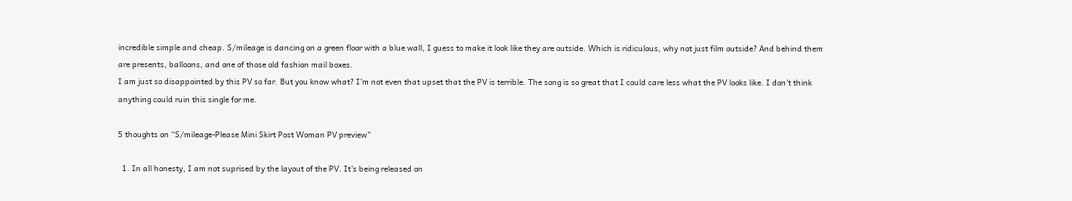incredible simple and cheap. S/mileage is dancing on a green floor with a blue wall, I guess to make it look like they are outside. Which is ridiculous, why not just film outside? And behind them are presents, balloons, and one of those old fashion mail boxes.
I am just so disappointed by this PV so far. But you know what? I’m not even that upset that the PV is terrible. The song is so great that I could care less what the PV looks like. I don’t think anything could ruin this single for me.

5 thoughts on “S/mileage-Please Mini Skirt Post Woman PV preview”

  1. In all honesty, I am not suprised by the layout of the PV. It’s being released on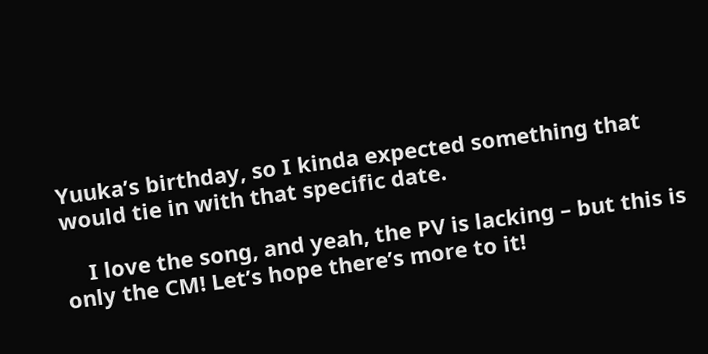Yuuka’s birthday, so I kinda expected something that would tie in with that specific date.

    I love the song, and yeah, the PV is lacking – but this is only the CM! Let’s hope there’s more to it!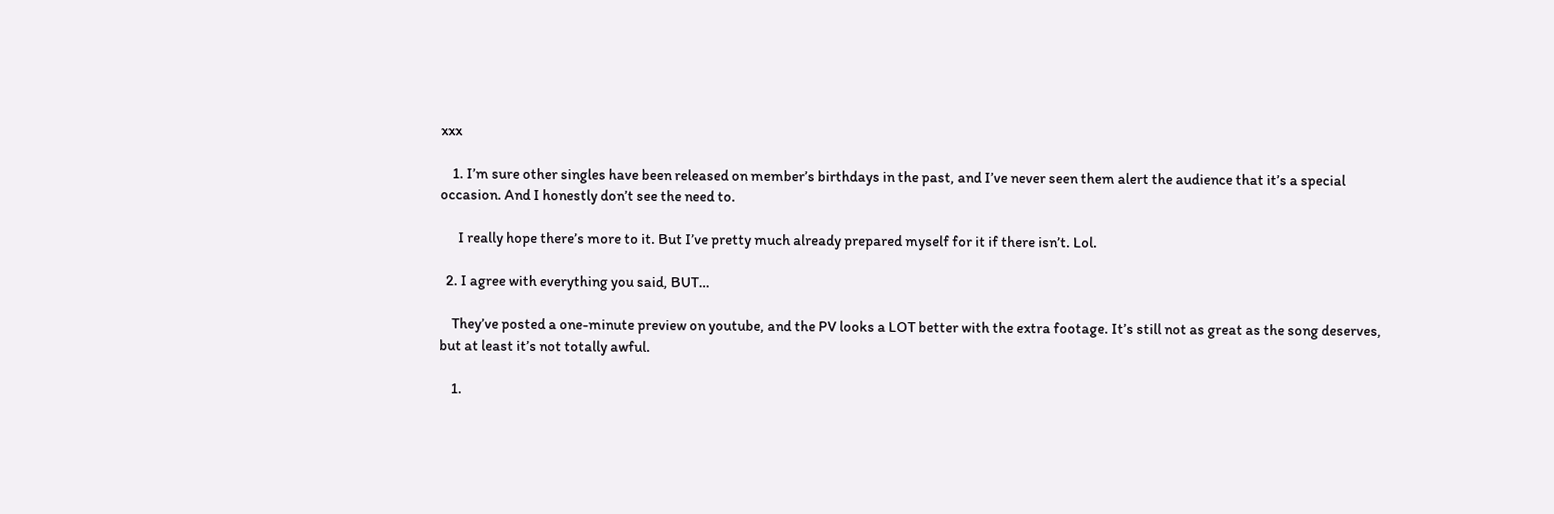xxx

    1. I’m sure other singles have been released on member’s birthdays in the past, and I’ve never seen them alert the audience that it’s a special occasion. And I honestly don’t see the need to.

      I really hope there’s more to it. But I’ve pretty much already prepared myself for it if there isn’t. Lol.

  2. I agree with everything you said, BUT…

    They’ve posted a one-minute preview on youtube, and the PV looks a LOT better with the extra footage. It’s still not as great as the song deserves, but at least it’s not totally awful.

    1.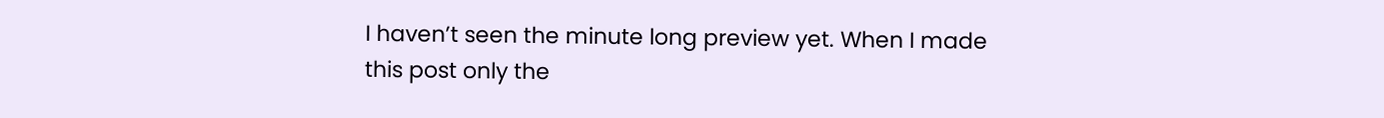I haven’t seen the minute long preview yet. When I made this post only the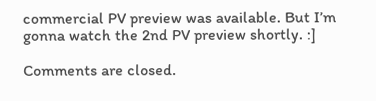commercial PV preview was available. But I’m gonna watch the 2nd PV preview shortly. :]

Comments are closed.